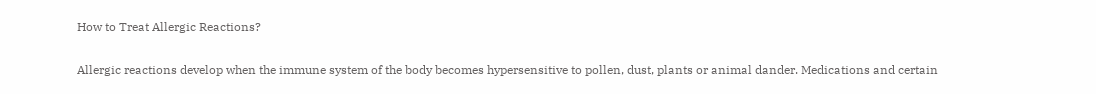How to Treat Allergic Reactions?

Allergic reactions develop when the immune system of the body becomes hypersensitive to pollen, dust, plants or animal dander. Medications and certain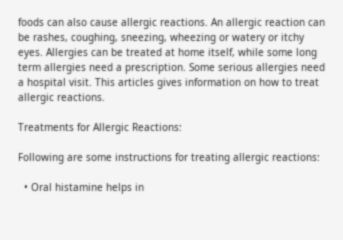foods can also cause allergic reactions. An allergic reaction can be rashes, coughing, sneezing, wheezing or watery or itchy eyes. Allergies can be treated at home itself, while some long term allergies need a prescription. Some serious allergies need a hospital visit. This articles gives information on how to treat allergic reactions.

Treatments for Allergic Reactions:

Following are some instructions for treating allergic reactions:

  • Oral histamine helps in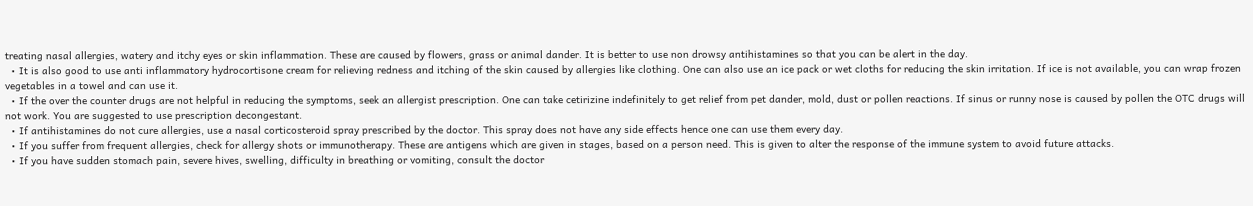treating nasal allergies, watery and itchy eyes or skin inflammation. These are caused by flowers, grass or animal dander. It is better to use non drowsy antihistamines so that you can be alert in the day.
  • It is also good to use anti inflammatory hydrocortisone cream for relieving redness and itching of the skin caused by allergies like clothing. One can also use an ice pack or wet cloths for reducing the skin irritation. If ice is not available, you can wrap frozen vegetables in a towel and can use it.
  • If the over the counter drugs are not helpful in reducing the symptoms, seek an allergist prescription. One can take cetirizine indefinitely to get relief from pet dander, mold, dust or pollen reactions. If sinus or runny nose is caused by pollen the OTC drugs will not work. You are suggested to use prescription decongestant.
  • If antihistamines do not cure allergies, use a nasal corticosteroid spray prescribed by the doctor. This spray does not have any side effects hence one can use them every day.
  • If you suffer from frequent allergies, check for allergy shots or immunotherapy. These are antigens which are given in stages, based on a person need. This is given to alter the response of the immune system to avoid future attacks.
  • If you have sudden stomach pain, severe hives, swelling, difficulty in breathing or vomiting, consult the doctor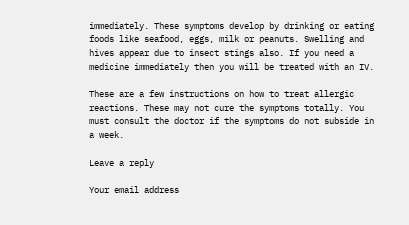immediately. These symptoms develop by drinking or eating foods like seafood, eggs, milk or peanuts. Swelling and hives appear due to insect stings also. If you need a medicine immediately then you will be treated with an IV.

These are a few instructions on how to treat allergic reactions. These may not cure the symptoms totally. You must consult the doctor if the symptoms do not subside in a week.

Leave a reply

Your email address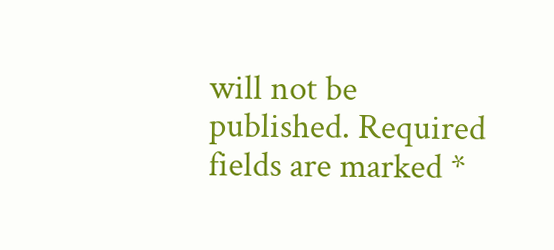will not be published. Required fields are marked *